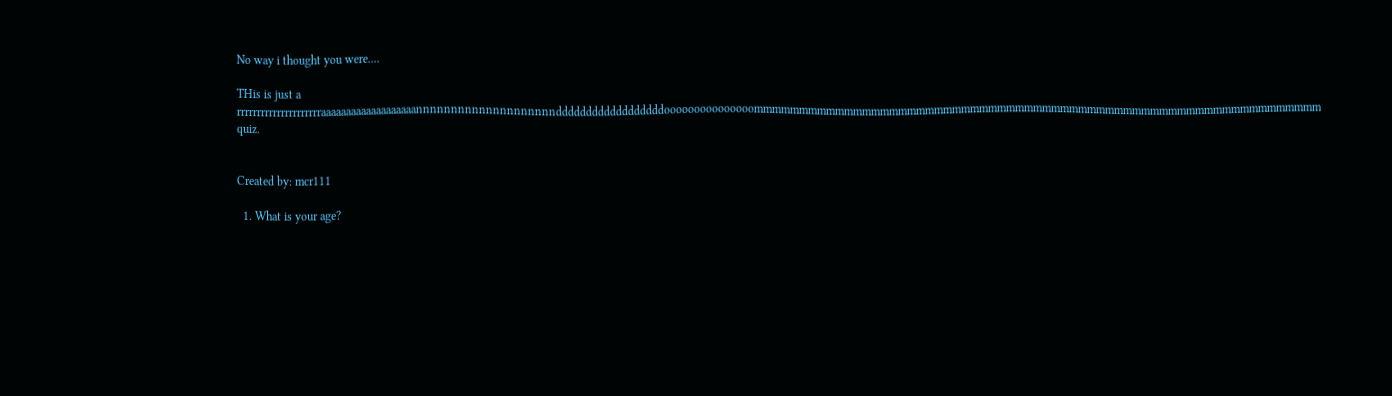No way i thought you were....

THis is just a rrrrrrrrrrrrrrrrrrrrraaaaaaaaaaaaaaaaaaannnnnnnnnnnnnnnnnnnnddddddddddddddddddooooooooooooooommmmmmmmmmmmmmmmmmmmmmmmmmmmmmmmmmmmmmmmmmmmmmmmmmmmmmmmmmmmmmm quiz.


Created by: mcr111

  1. What is your age?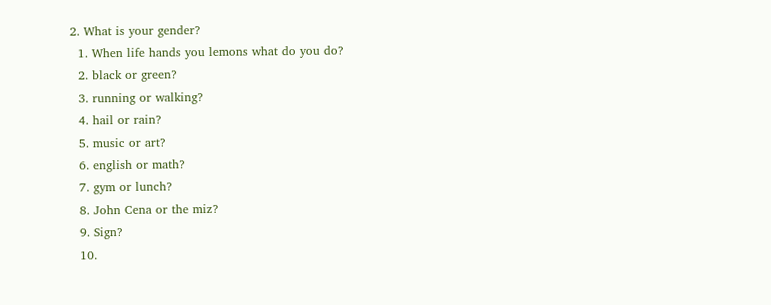2. What is your gender?
  1. When life hands you lemons what do you do?
  2. black or green?
  3. running or walking?
  4. hail or rain?
  5. music or art?
  6. english or math?
  7. gym or lunch?
  8. John Cena or the miz?
  9. Sign?
  10.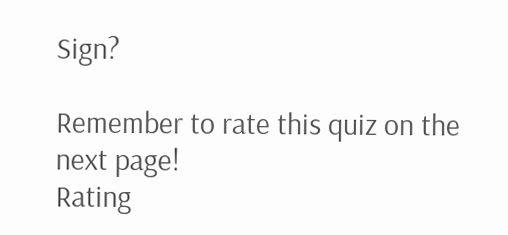Sign?

Remember to rate this quiz on the next page!
Rating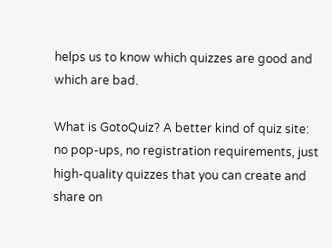helps us to know which quizzes are good and which are bad.

What is GotoQuiz? A better kind of quiz site: no pop-ups, no registration requirements, just high-quality quizzes that you can create and share on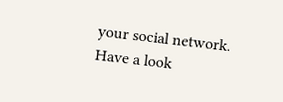your social network. Have a look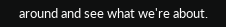around and see what we're about.